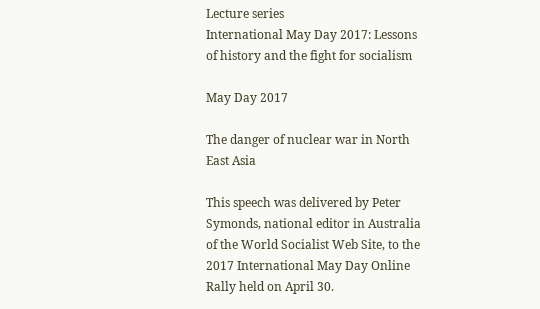Lecture series
International May Day 2017: Lessons of history and the fight for socialism

May Day 2017

The danger of nuclear war in North East Asia

This speech was delivered by Peter Symonds, national editor in Australia of the World Socialist Web Site, to the 2017 International May Day Online Rally held on April 30.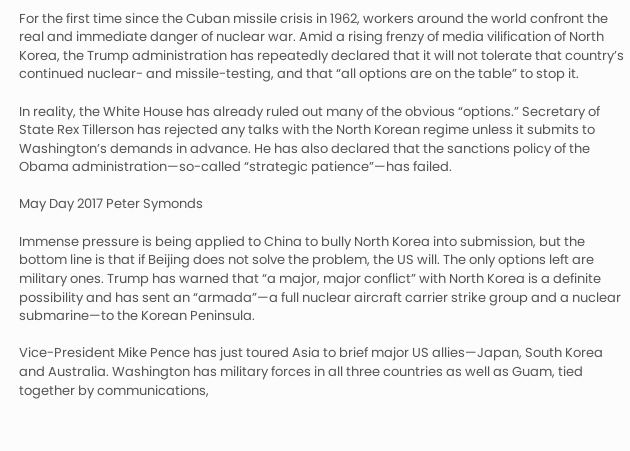For the first time since the Cuban missile crisis in 1962, workers around the world confront the real and immediate danger of nuclear war. Amid a rising frenzy of media vilification of North Korea, the Trump administration has repeatedly declared that it will not tolerate that country’s continued nuclear- and missile-testing, and that “all options are on the table” to stop it.

In reality, the White House has already ruled out many of the obvious “options.” Secretary of State Rex Tillerson has rejected any talks with the North Korean regime unless it submits to Washington’s demands in advance. He has also declared that the sanctions policy of the Obama administration—so-called “strategic patience”—has failed.

May Day 2017 Peter Symonds

Immense pressure is being applied to China to bully North Korea into submission, but the bottom line is that if Beijing does not solve the problem, the US will. The only options left are military ones. Trump has warned that “a major, major conflict” with North Korea is a definite possibility and has sent an “armada”—a full nuclear aircraft carrier strike group and a nuclear submarine—to the Korean Peninsula.

Vice-President Mike Pence has just toured Asia to brief major US allies—Japan, South Korea and Australia. Washington has military forces in all three countries as well as Guam, tied together by communications,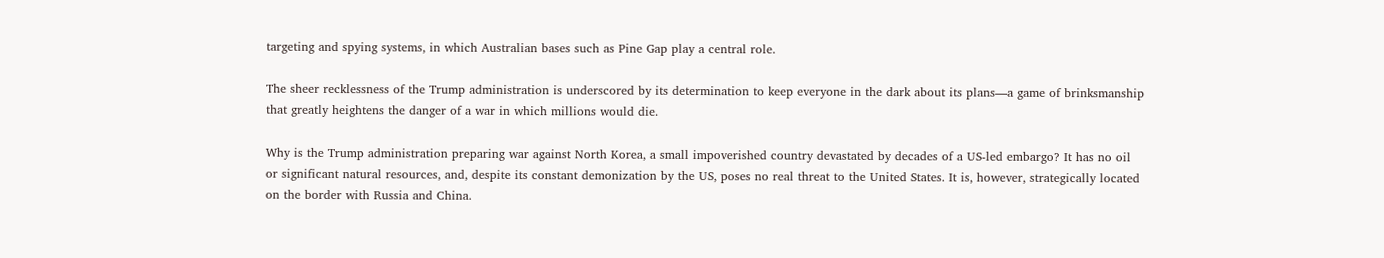targeting and spying systems, in which Australian bases such as Pine Gap play a central role.

The sheer recklessness of the Trump administration is underscored by its determination to keep everyone in the dark about its plans—a game of brinksmanship that greatly heightens the danger of a war in which millions would die.

Why is the Trump administration preparing war against North Korea, a small impoverished country devastated by decades of a US-led embargo? It has no oil or significant natural resources, and, despite its constant demonization by the US, poses no real threat to the United States. It is, however, strategically located on the border with Russia and China.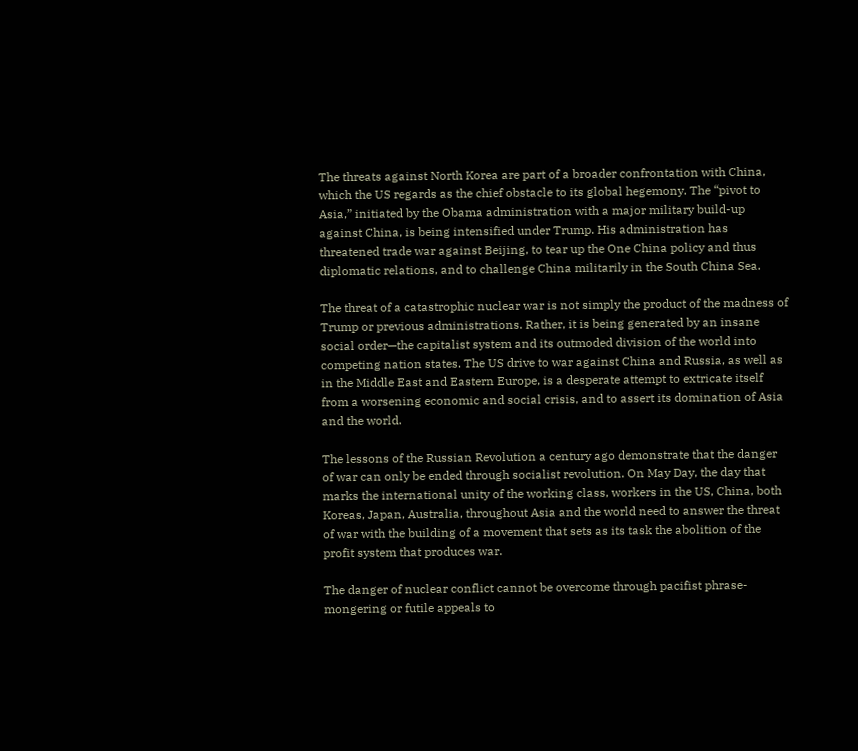The threats against North Korea are part of a broader confrontation with China, which the US regards as the chief obstacle to its global hegemony. The “pivot to Asia,” initiated by the Obama administration with a major military build-up against China, is being intensified under Trump. His administration has threatened trade war against Beijing, to tear up the One China policy and thus diplomatic relations, and to challenge China militarily in the South China Sea.

The threat of a catastrophic nuclear war is not simply the product of the madness of Trump or previous administrations. Rather, it is being generated by an insane social order—the capitalist system and its outmoded division of the world into competing nation states. The US drive to war against China and Russia, as well as in the Middle East and Eastern Europe, is a desperate attempt to extricate itself from a worsening economic and social crisis, and to assert its domination of Asia and the world.

The lessons of the Russian Revolution a century ago demonstrate that the danger of war can only be ended through socialist revolution. On May Day, the day that marks the international unity of the working class, workers in the US, China, both Koreas, Japan, Australia, throughout Asia and the world need to answer the threat of war with the building of a movement that sets as its task the abolition of the profit system that produces war.

The danger of nuclear conflict cannot be overcome through pacifist phrase-mongering or futile appeals to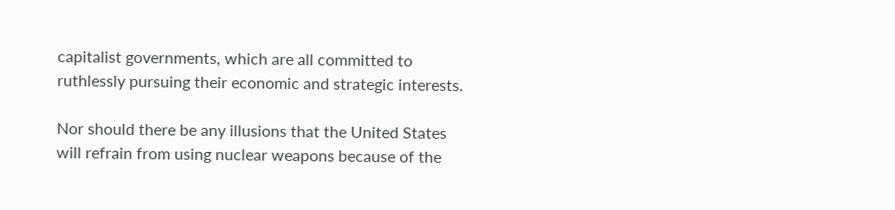capitalist governments, which are all committed to ruthlessly pursuing their economic and strategic interests.

Nor should there be any illusions that the United States will refrain from using nuclear weapons because of the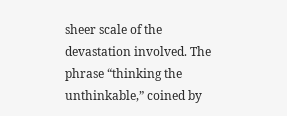sheer scale of the devastation involved. The phrase “thinking the unthinkable,” coined by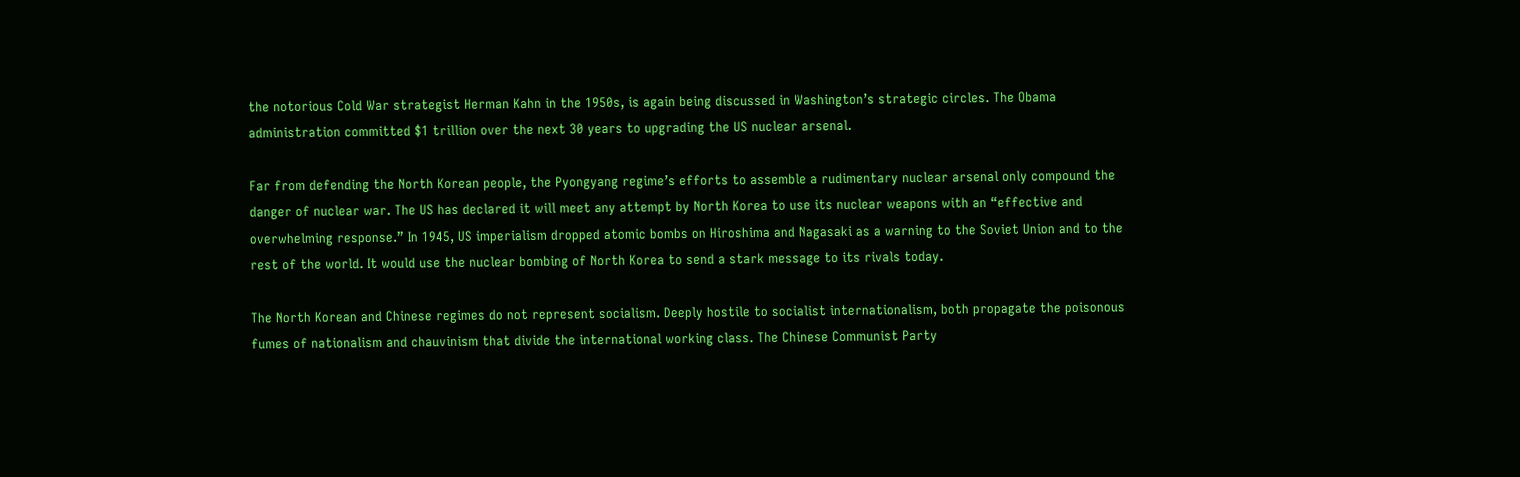the notorious Cold War strategist Herman Kahn in the 1950s, is again being discussed in Washington’s strategic circles. The Obama administration committed $1 trillion over the next 30 years to upgrading the US nuclear arsenal.

Far from defending the North Korean people, the Pyongyang regime’s efforts to assemble a rudimentary nuclear arsenal only compound the danger of nuclear war. The US has declared it will meet any attempt by North Korea to use its nuclear weapons with an “effective and overwhelming response.” In 1945, US imperialism dropped atomic bombs on Hiroshima and Nagasaki as a warning to the Soviet Union and to the rest of the world. It would use the nuclear bombing of North Korea to send a stark message to its rivals today.

The North Korean and Chinese regimes do not represent socialism. Deeply hostile to socialist internationalism, both propagate the poisonous fumes of nationalism and chauvinism that divide the international working class. The Chinese Communist Party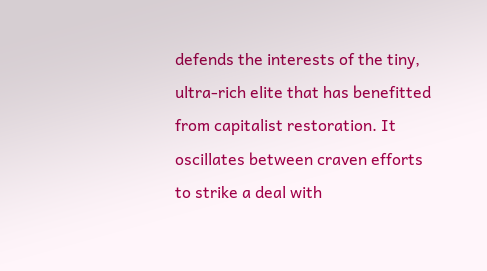defends the interests of the tiny, ultra-rich elite that has benefitted from capitalist restoration. It oscillates between craven efforts to strike a deal with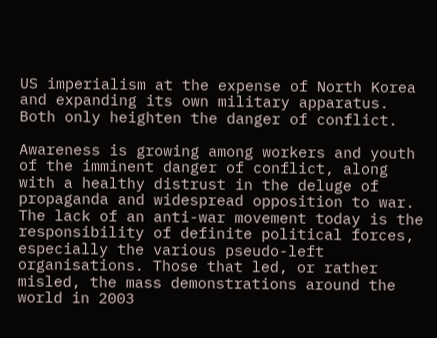US imperialism at the expense of North Korea and expanding its own military apparatus. Both only heighten the danger of conflict.

Awareness is growing among workers and youth of the imminent danger of conflict, along with a healthy distrust in the deluge of propaganda and widespread opposition to war. The lack of an anti-war movement today is the responsibility of definite political forces, especially the various pseudo-left organisations. Those that led, or rather misled, the mass demonstrations around the world in 2003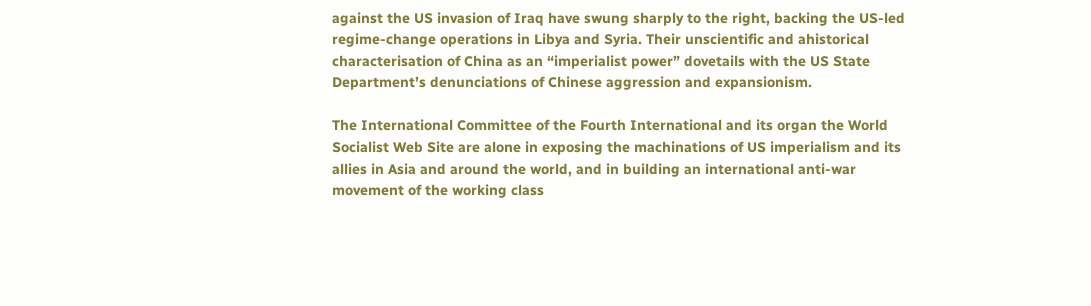against the US invasion of Iraq have swung sharply to the right, backing the US-led regime-change operations in Libya and Syria. Their unscientific and ahistorical characterisation of China as an “imperialist power” dovetails with the US State Department’s denunciations of Chinese aggression and expansionism.

The International Committee of the Fourth International and its organ the World Socialist Web Site are alone in exposing the machinations of US imperialism and its allies in Asia and around the world, and in building an international anti-war movement of the working class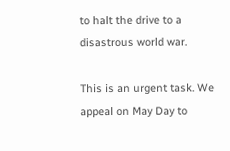to halt the drive to a disastrous world war.

This is an urgent task. We appeal on May Day to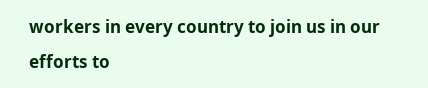workers in every country to join us in our efforts to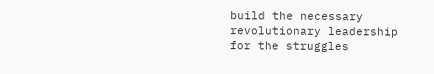build the necessary revolutionary leadership for the struggles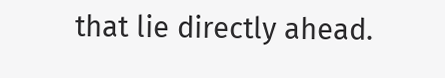that lie directly ahead.